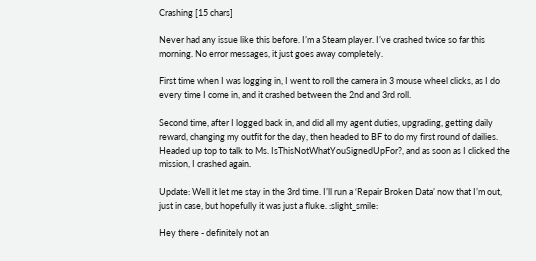Crashing [15 chars]

Never had any issue like this before. I’m a Steam player. I’ve crashed twice so far this morning. No error messages, it just goes away completely.

First time when I was logging in, I went to roll the camera in 3 mouse wheel clicks, as I do every time I come in, and it crashed between the 2nd and 3rd roll.

Second time, after I logged back in, and did all my agent duties, upgrading, getting daily reward, changing my outfit for the day, then headed to BF to do my first round of dailies. Headed up top to talk to Ms. IsThisNotWhatYouSignedUpFor?, and as soon as I clicked the mission, I crashed again.

Update: Well it let me stay in the 3rd time. I’ll run a ‘Repair Broken Data’ now that I’m out, just in case, but hopefully it was just a fluke. :slight_smile:

Hey there - definitely not an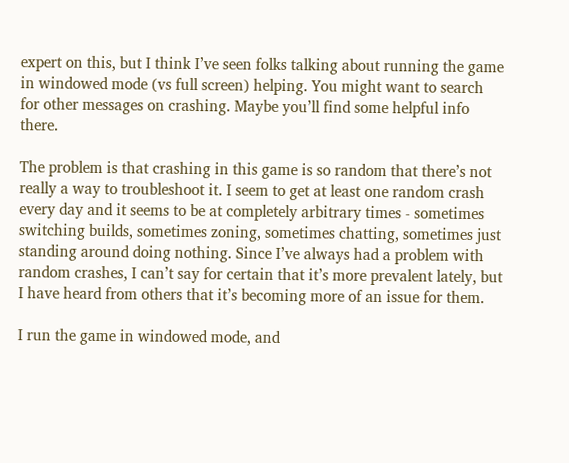expert on this, but I think I’ve seen folks talking about running the game in windowed mode (vs full screen) helping. You might want to search for other messages on crashing. Maybe you’ll find some helpful info there.

The problem is that crashing in this game is so random that there’s not really a way to troubleshoot it. I seem to get at least one random crash every day and it seems to be at completely arbitrary times - sometimes switching builds, sometimes zoning, sometimes chatting, sometimes just standing around doing nothing. Since I’ve always had a problem with random crashes, I can’t say for certain that it’s more prevalent lately, but I have heard from others that it’s becoming more of an issue for them.

I run the game in windowed mode, and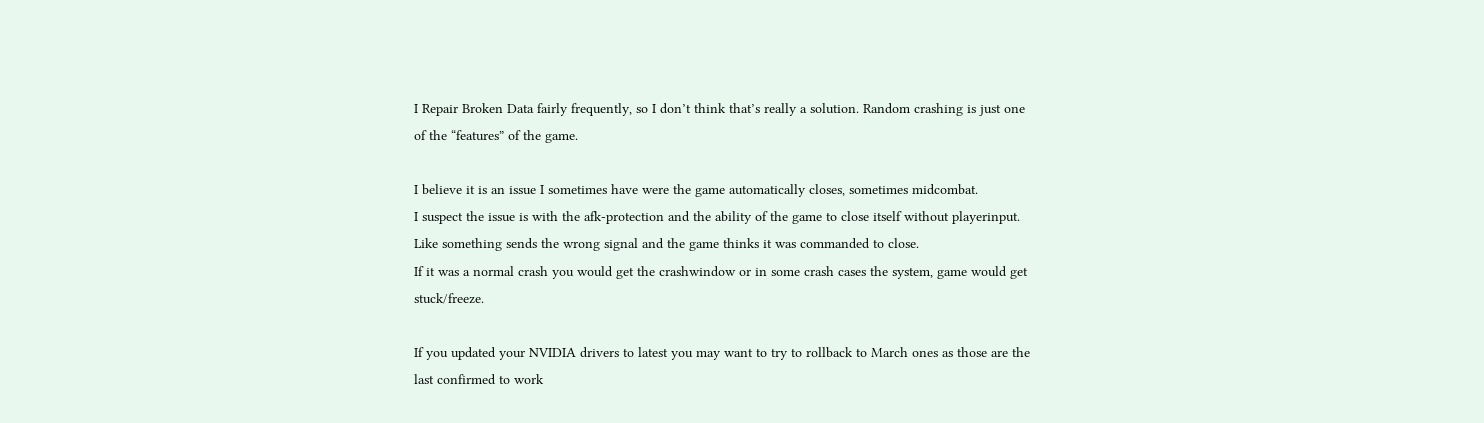I Repair Broken Data fairly frequently, so I don’t think that’s really a solution. Random crashing is just one of the “features” of the game.

I believe it is an issue I sometimes have were the game automatically closes, sometimes midcombat.
I suspect the issue is with the afk-protection and the ability of the game to close itself without playerinput. Like something sends the wrong signal and the game thinks it was commanded to close.
If it was a normal crash you would get the crashwindow or in some crash cases the system, game would get stuck/freeze.

If you updated your NVIDIA drivers to latest you may want to try to rollback to March ones as those are the last confirmed to work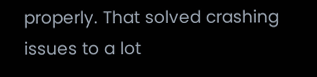properly. That solved crashing issues to a lot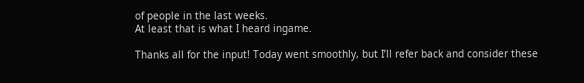of people in the last weeks.
At least that is what I heard ingame.

Thanks all for the input! Today went smoothly, but I’ll refer back and consider these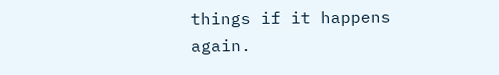things if it happens again.